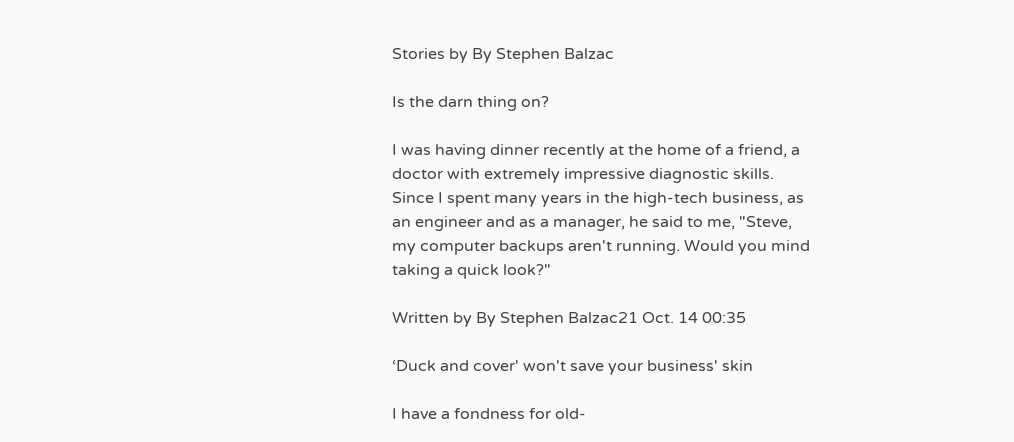Stories by By Stephen Balzac

Is the darn thing on?

I was having dinner recently at the home of a friend, a doctor with extremely impressive diagnostic skills. Since I spent many years in the high-tech business, as an engineer and as a manager, he said to me, "Steve, my computer backups aren't running. Would you mind taking a quick look?"

Written by By Stephen Balzac21 Oct. 14 00:35

‘Duck and cover' won't save your business' skin

I have a fondness for old-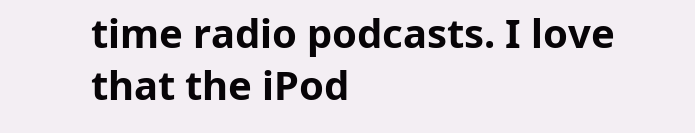time radio podcasts. I love that the iPod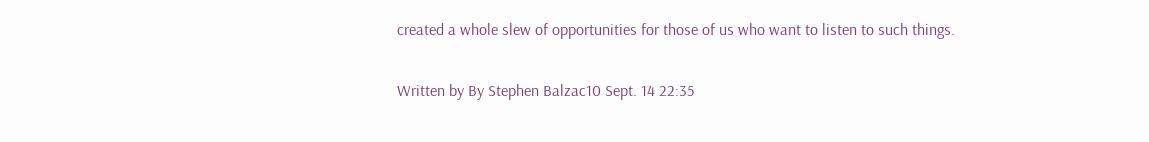created a whole slew of opportunities for those of us who want to listen to such things.

Written by By Stephen Balzac10 Sept. 14 22:35